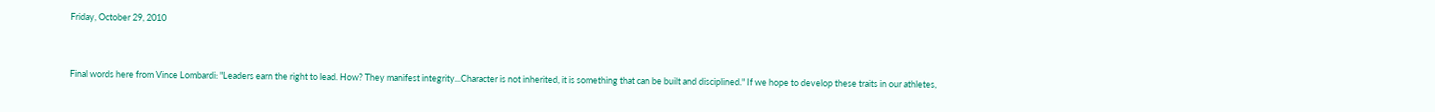Friday, October 29, 2010


Final words here from Vince Lombardi: "Leaders earn the right to lead. How? They manifest integrity...Character is not inherited, it is something that can be built and disciplined." If we hope to develop these traits in our athletes,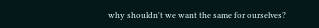why shouldn't we want the same for ourselves?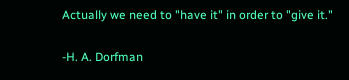Actually we need to "have it" in order to "give it."

-H. A. Dorfman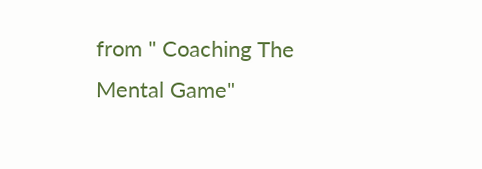from " Coaching The Mental Game"